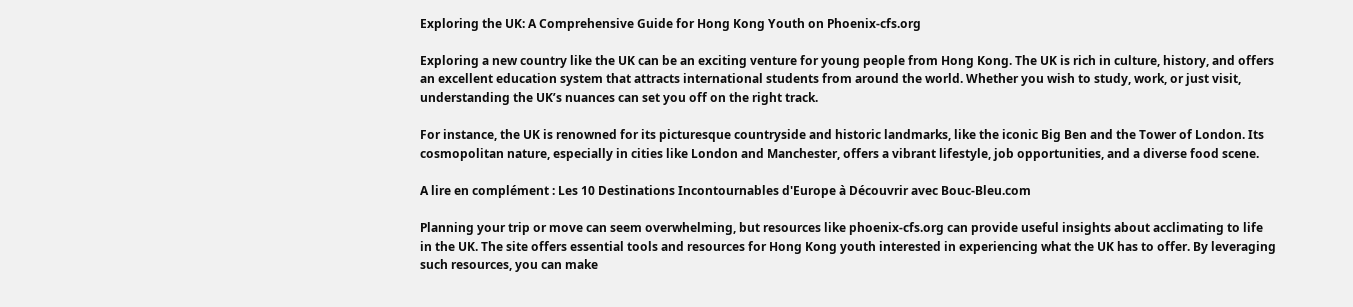Exploring the UK: A Comprehensive Guide for Hong Kong Youth on Phoenix-cfs.org

Exploring a new country like the UK can be an exciting venture for young people from Hong Kong. The UK is rich in culture, history, and offers an excellent education system that attracts international students from around the world. Whether you wish to study, work, or just visit, understanding the UK’s nuances can set you off on the right track.

For instance, the UK is renowned for its picturesque countryside and historic landmarks, like the iconic Big Ben and the Tower of London. Its cosmopolitan nature, especially in cities like London and Manchester, offers a vibrant lifestyle, job opportunities, and a diverse food scene.

A lire en complément : Les 10 Destinations Incontournables d'Europe à Découvrir avec Bouc-Bleu.com

Planning your trip or move can seem overwhelming, but resources like phoenix-cfs.org can provide useful insights about acclimating to life in the UK. The site offers essential tools and resources for Hong Kong youth interested in experiencing what the UK has to offer. By leveraging such resources, you can make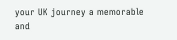your UK journey a memorable and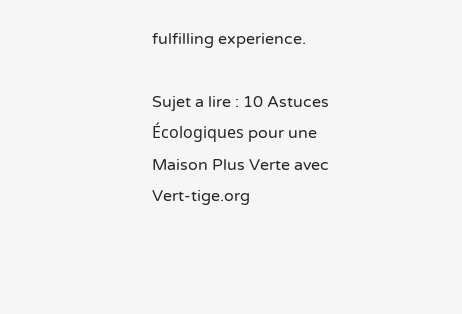fulfilling experience.

Sujet a lire : 10 Astuces Écologiques pour une Maison Plus Verte avec Vert-tige.org